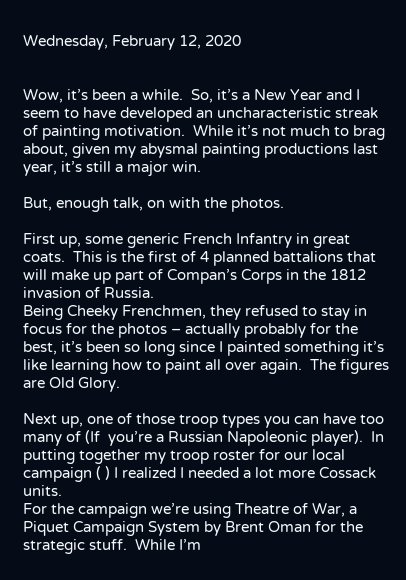Wednesday, February 12, 2020


Wow, it’s been a while.  So, it’s a New Year and I seem to have developed an uncharacteristic streak of painting motivation.  While it’s not much to brag about, given my abysmal painting productions last year, it’s still a major win.

But, enough talk, on with the photos.

First up, some generic French Infantry in great coats.  This is the first of 4 planned battalions that will make up part of Compan’s Corps in the 1812 invasion of Russia.
Being Cheeky Frenchmen, they refused to stay in focus for the photos – actually probably for the best, it’s been so long since I painted something it’s like learning how to paint all over again.  The figures are Old Glory.

Next up, one of those troop types you can have too many of (If  you’re a Russian Napoleonic player).  In putting together my troop roster for our local campaign ( ) I realized I needed a lot more Cossack units.
For the campaign we’re using Theatre of War, a Piquet Campaign System by Brent Oman for the strategic stuff.  While I’m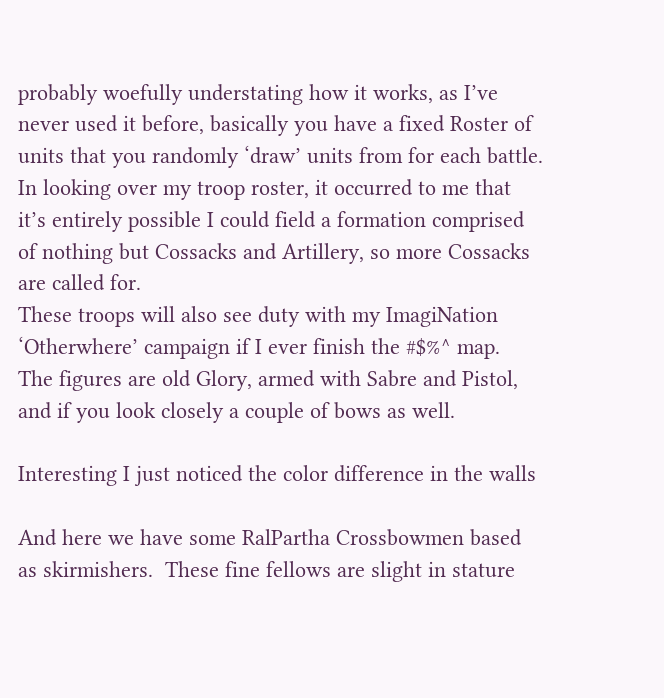probably woefully understating how it works, as I’ve never used it before, basically you have a fixed Roster of units that you randomly ‘draw’ units from for each battle.  In looking over my troop roster, it occurred to me that it’s entirely possible I could field a formation comprised of nothing but Cossacks and Artillery, so more Cossacks are called for.
These troops will also see duty with my ImagiNation ‘Otherwhere’ campaign if I ever finish the #$%^ map.
The figures are old Glory, armed with Sabre and Pistol, and if you look closely a couple of bows as well.

Interesting I just noticed the color difference in the walls

And here we have some RalPartha Crossbowmen based as skirmishers.  These fine fellows are slight in stature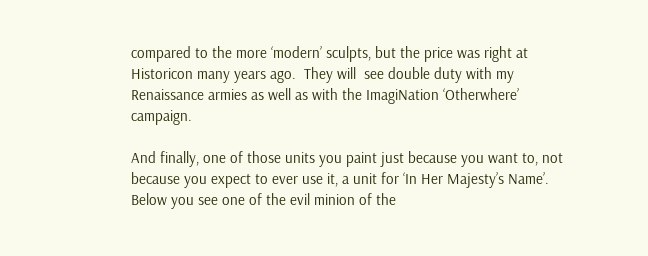compared to the more ‘modern’ sculpts, but the price was right at Historicon many years ago.  They will  see double duty with my Renaissance armies as well as with the ImagiNation ‘Otherwhere’ campaign.

And finally, one of those units you paint just because you want to, not because you expect to ever use it, a unit for ‘In Her Majesty’s Name’.  Below you see one of the evil minion of the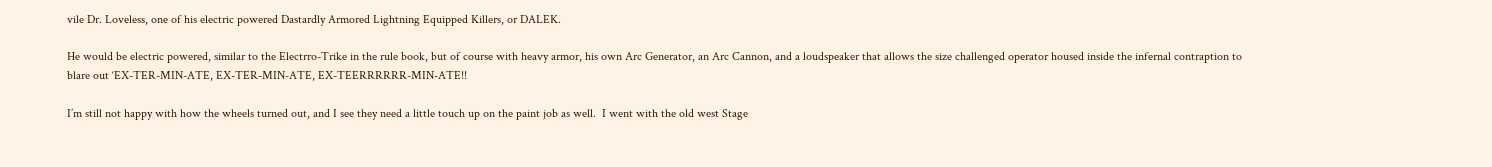vile Dr. Loveless, one of his electric powered Dastardly Armored Lightning Equipped Killers, or DALEK.

He would be electric powered, similar to the Electrro-Trike in the rule book, but of course with heavy armor, his own Arc Generator, an Arc Cannon, and a loudspeaker that allows the size challenged operator housed inside the infernal contraption to blare out ‘EX-TER-MIN-ATE, EX-TER-MIN-ATE, EX-TEERRRRRR-MIN-ATE!!

I’m still not happy with how the wheels turned out, and I see they need a little touch up on the paint job as well.  I went with the old west Stage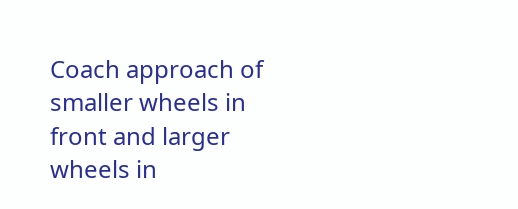Coach approach of smaller wheels in front and larger wheels in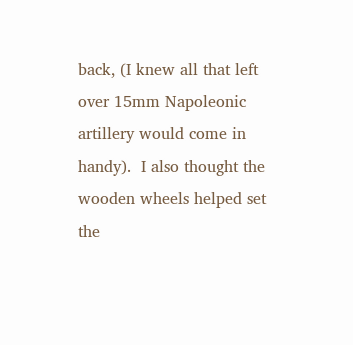back, (I knew all that left over 15mm Napoleonic artillery would come in handy).  I also thought the wooden wheels helped set the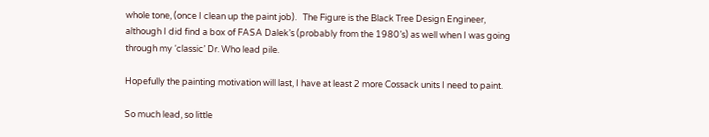whole tone, (once I clean up the paint job).   The Figure is the Black Tree Design Engineer, although I did find a box of FASA Dalek’s (probably from the 1980’s) as well when I was going through my ‘classic’ Dr. Who lead pile.

Hopefully the painting motivation will last, I have at least 2 more Cossack units I need to paint.

So much lead, so little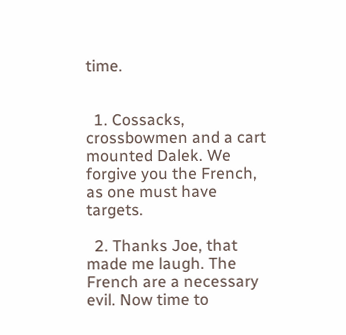time.


  1. Cossacks, crossbowmen and a cart mounted Dalek. We forgive you the French, as one must have targets.

  2. Thanks Joe, that made me laugh. The French are a necessary evil. Now time to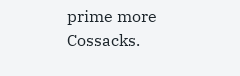prime more Cossacks.